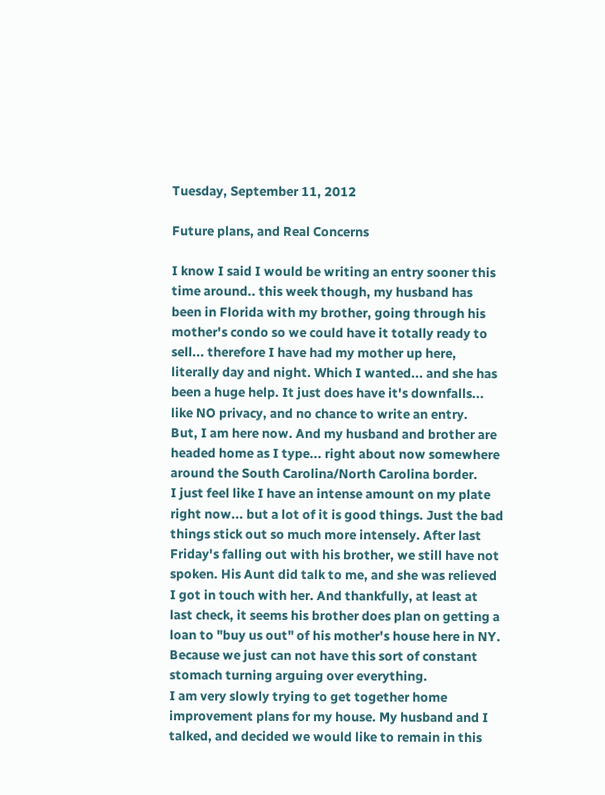Tuesday, September 11, 2012

Future plans, and Real Concerns

I know I said I would be writing an entry sooner this time around.. this week though, my husband has been in Florida with my brother, going through his mother's condo so we could have it totally ready to sell... therefore I have had my mother up here, literally day and night. Which I wanted... and she has been a huge help. It just does have it's downfalls... like NO privacy, and no chance to write an entry.
But, I am here now. And my husband and brother are headed home as I type... right about now somewhere around the South Carolina/North Carolina border.
I just feel like I have an intense amount on my plate right now... but a lot of it is good things. Just the bad things stick out so much more intensely. After last Friday's falling out with his brother, we still have not spoken. His Aunt did talk to me, and she was relieved I got in touch with her. And thankfully, at least at last check, it seems his brother does plan on getting a loan to "buy us out" of his mother's house here in NY. Because we just can not have this sort of constant stomach turning arguing over everything.
I am very slowly trying to get together home improvement plans for my house. My husband and I talked, and decided we would like to remain in this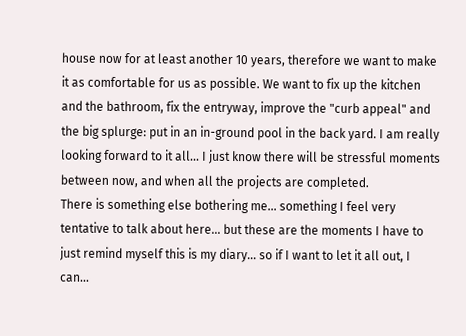house now for at least another 10 years, therefore we want to make it as comfortable for us as possible. We want to fix up the kitchen and the bathroom, fix the entryway, improve the "curb appeal" and the big splurge: put in an in-ground pool in the back yard. I am really looking forward to it all... I just know there will be stressful moments between now, and when all the projects are completed.
There is something else bothering me... something I feel very tentative to talk about here... but these are the moments I have to just remind myself this is my diary... so if I want to let it all out, I can...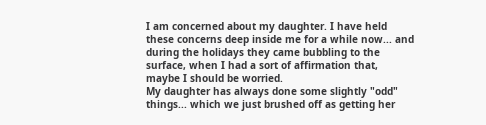I am concerned about my daughter. I have held these concerns deep inside me for a while now... and during the holidays they came bubbling to the surface, when I had a sort of affirmation that, maybe I should be worried.
My daughter has always done some slightly "odd" things... which we just brushed off as getting her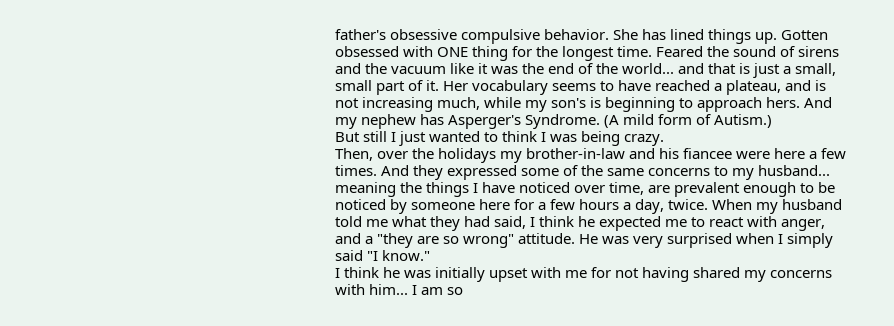father's obsessive compulsive behavior. She has lined things up. Gotten obsessed with ONE thing for the longest time. Feared the sound of sirens and the vacuum like it was the end of the world... and that is just a small, small part of it. Her vocabulary seems to have reached a plateau, and is not increasing much, while my son's is beginning to approach hers. And my nephew has Asperger's Syndrome. (A mild form of Autism.)
But still I just wanted to think I was being crazy.
Then, over the holidays my brother-in-law and his fiancee were here a few times. And they expressed some of the same concerns to my husband... meaning the things I have noticed over time, are prevalent enough to be noticed by someone here for a few hours a day, twice. When my husband told me what they had said, I think he expected me to react with anger, and a "they are so wrong" attitude. He was very surprised when I simply said "I know."
I think he was initially upset with me for not having shared my concerns with him... I am so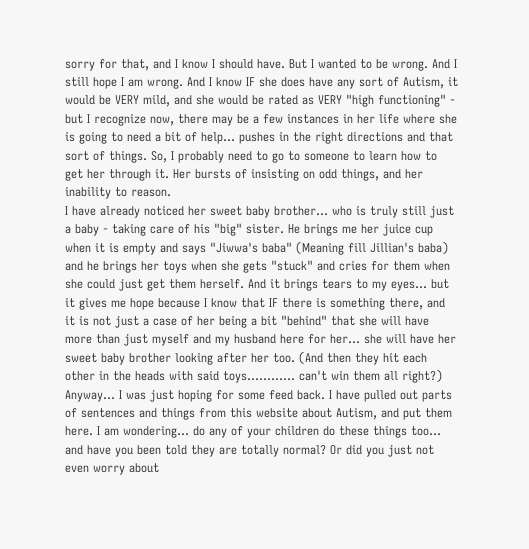sorry for that, and I know I should have. But I wanted to be wrong. And I still hope I am wrong. And I know IF she does have any sort of Autism, it would be VERY mild, and she would be rated as VERY "high functioning" - but I recognize now, there may be a few instances in her life where she is going to need a bit of help... pushes in the right directions and that sort of things. So, I probably need to go to someone to learn how to get her through it. Her bursts of insisting on odd things, and her inability to reason.
I have already noticed her sweet baby brother... who is truly still just a baby - taking care of his "big" sister. He brings me her juice cup when it is empty and says "Jiwwa's baba" (Meaning fill Jillian's baba) and he brings her toys when she gets "stuck" and cries for them when she could just get them herself. And it brings tears to my eyes... but it gives me hope because I know that IF there is something there, and it is not just a case of her being a bit "behind" that she will have more than just myself and my husband here for her... she will have her sweet baby brother looking after her too. (And then they hit each other in the heads with said toys............ can't win them all right?)
Anyway... I was just hoping for some feed back. I have pulled out parts of sentences and things from this website about Autism, and put them here. I am wondering... do any of your children do these things too... and have you been told they are totally normal? Or did you just not even worry about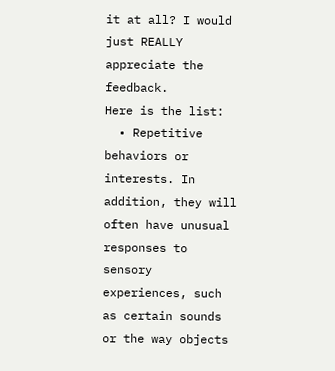it at all? I would just REALLY appreciate the feedback.
Here is the list:
  • Repetitive behaviors or interests. In addition, they will often have unusual responses to sensory experiences, such as certain sounds or the way objects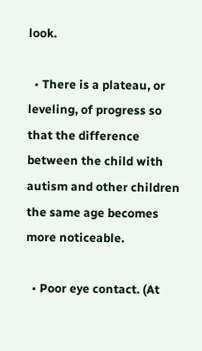look.

  • There is a plateau, or leveling, of progress so that the difference between the child with autism and other children the same age becomes more noticeable.

  • Poor eye contact. (At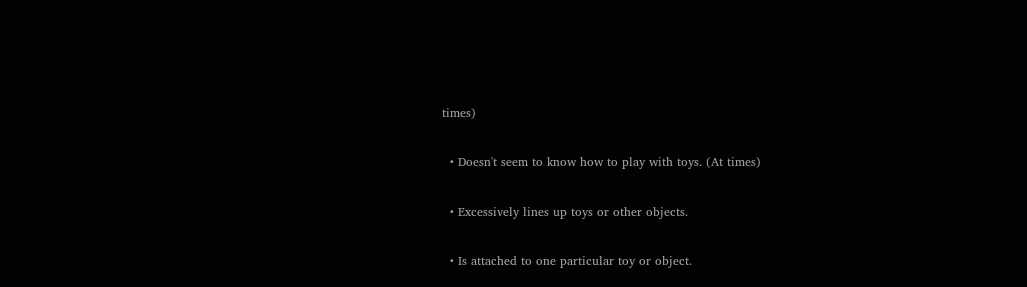times)

  • Doesn't seem to know how to play with toys. (At times)

  • Excessively lines up toys or other objects.

  • Is attached to one particular toy or object.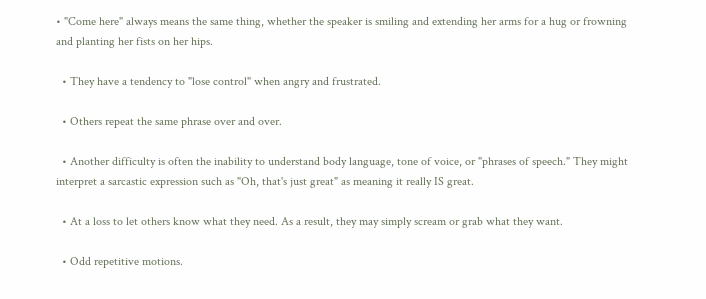• "Come here" always means the same thing, whether the speaker is smiling and extending her arms for a hug or frowning and planting her fists on her hips.

  • They have a tendency to "lose control" when angry and frustrated.

  • Others repeat the same phrase over and over.

  • Another difficulty is often the inability to understand body language, tone of voice, or "phrases of speech." They might interpret a sarcastic expression such as "Oh, that's just great" as meaning it really IS great.

  • At a loss to let others know what they need. As a result, they may simply scream or grab what they want.

  • Odd repetitive motions.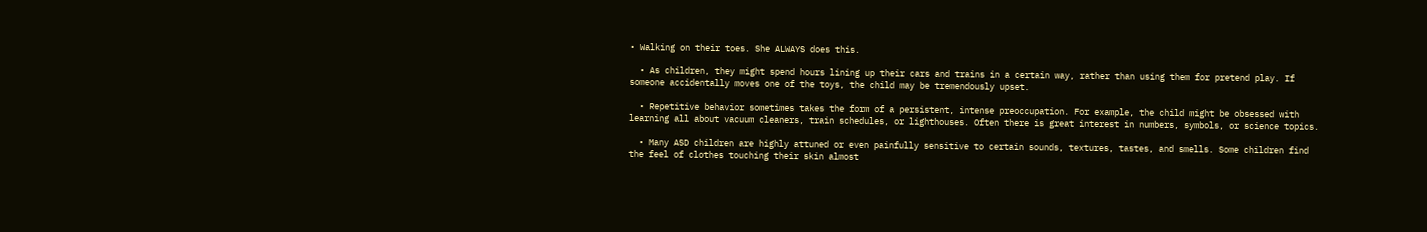• Walking on their toes. She ALWAYS does this.

  • As children, they might spend hours lining up their cars and trains in a certain way, rather than using them for pretend play. If someone accidentally moves one of the toys, the child may be tremendously upset.

  • Repetitive behavior sometimes takes the form of a persistent, intense preoccupation. For example, the child might be obsessed with learning all about vacuum cleaners, train schedules, or lighthouses. Often there is great interest in numbers, symbols, or science topics.

  • Many ASD children are highly attuned or even painfully sensitive to certain sounds, textures, tastes, and smells. Some children find the feel of clothes touching their skin almost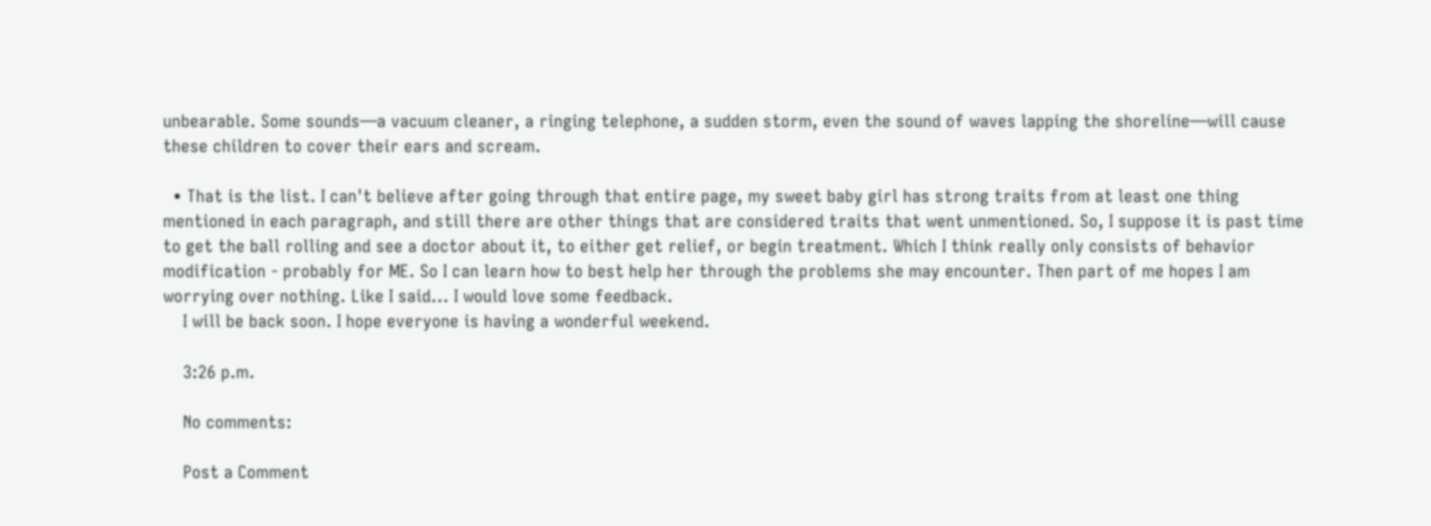unbearable. Some sounds—a vacuum cleaner, a ringing telephone, a sudden storm, even the sound of waves lapping the shoreline—will cause these children to cover their ears and scream.

  • That is the list. I can't believe after going through that entire page, my sweet baby girl has strong traits from at least one thing mentioned in each paragraph, and still there are other things that are considered traits that went unmentioned. So, I suppose it is past time to get the ball rolling and see a doctor about it, to either get relief, or begin treatment. Which I think really only consists of behavior modification - probably for ME. So I can learn how to best help her through the problems she may encounter. Then part of me hopes I am worrying over nothing. Like I said... I would love some feedback.
    I will be back soon. I hope everyone is having a wonderful weekend.

    3:26 p.m.

    No comments:

    Post a Comment